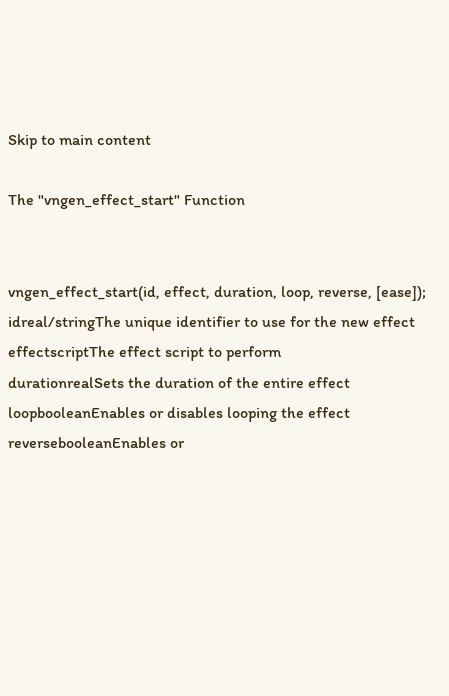Skip to main content

The "vngen_effect_start" Function


vngen_effect_start(id, effect, duration, loop, reverse, [ease]);
idreal/stringThe unique identifier to use for the new effect
effectscriptThe effect script to perform
durationrealSets the duration of the entire effect
loopbooleanEnables or disables looping the effect
reversebooleanEnables or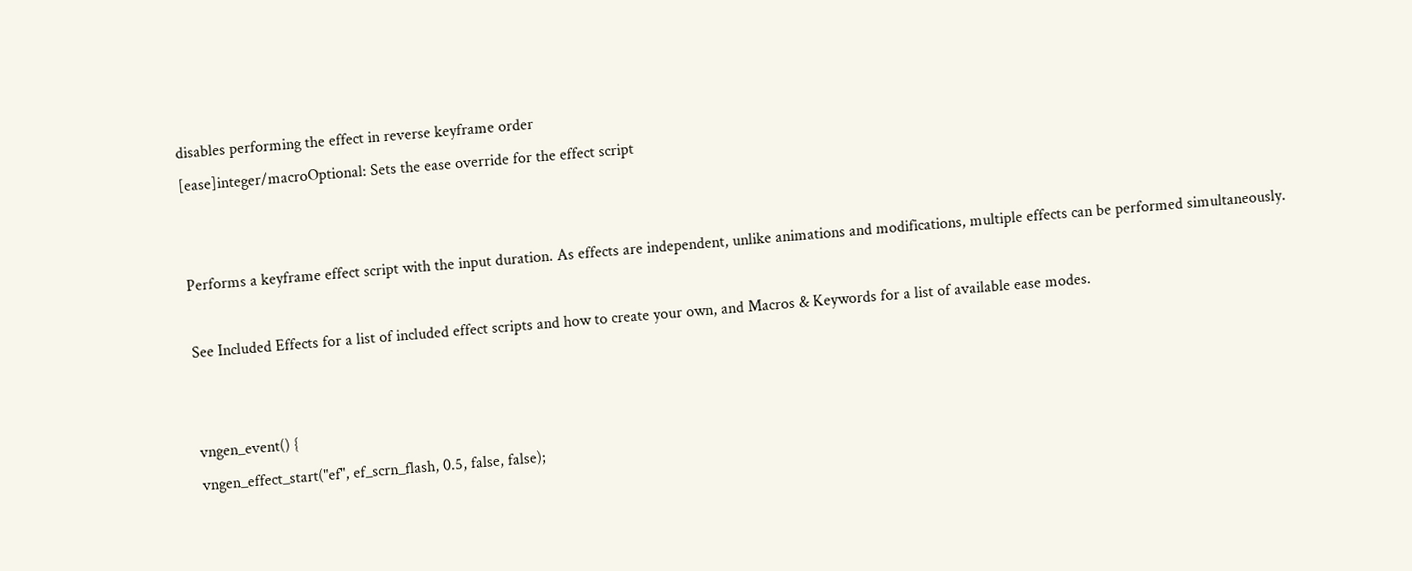disables performing the effect in reverse keyframe order
[ease]integer/macroOptional: Sets the ease override for the effect script


Performs a keyframe effect script with the input duration. As effects are independent, unlike animations and modifications, multiple effects can be performed simultaneously.

See Included Effects for a list of included effect scripts and how to create your own, and Macros & Keywords for a list of available ease modes.


vngen_event() {
vngen_effect_start("ef", ef_scrn_flash, 0.5, false, false);